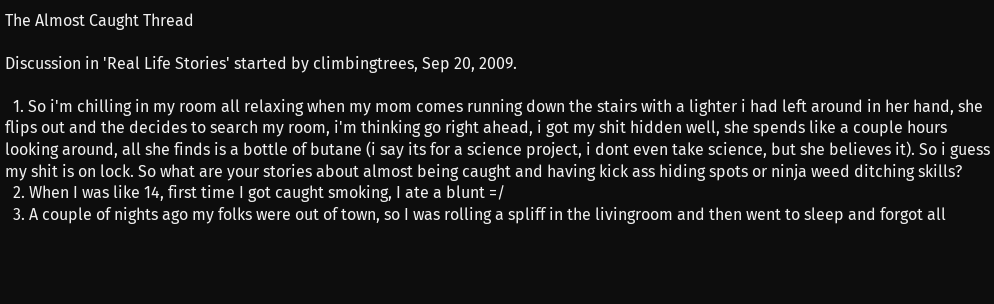The Almost Caught Thread

Discussion in 'Real Life Stories' started by climbingtrees, Sep 20, 2009.

  1. So i'm chilling in my room all relaxing when my mom comes running down the stairs with a lighter i had left around in her hand, she flips out and the decides to search my room, i'm thinking go right ahead, i got my shit hidden well, she spends like a couple hours looking around, all she finds is a bottle of butane (i say its for a science project, i dont even take science, but she believes it). So i guess my shit is on lock. So what are your stories about almost being caught and having kick ass hiding spots or ninja weed ditching skills?
  2. When I was like 14, first time I got caught smoking, I ate a blunt =/
  3. A couple of nights ago my folks were out of town, so I was rolling a spliff in the livingroom and then went to sleep and forgot all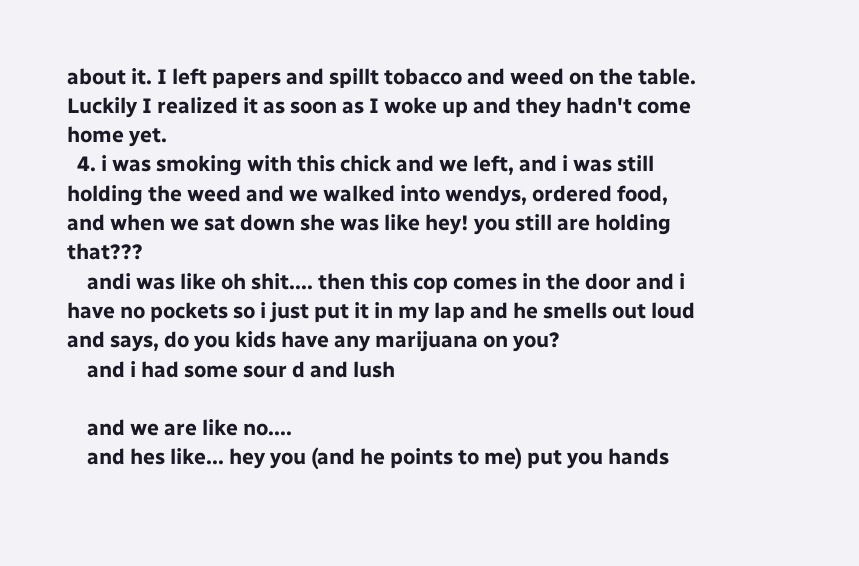about it. I left papers and spillt tobacco and weed on the table. Luckily I realized it as soon as I woke up and they hadn't come home yet.
  4. i was smoking with this chick and we left, and i was still holding the weed and we walked into wendys, ordered food, and when we sat down she was like hey! you still are holding that???
    andi was like oh shit.... then this cop comes in the door and i have no pockets so i just put it in my lap and he smells out loud and says, do you kids have any marijuana on you?
    and i had some sour d and lush

    and we are like no....
    and hes like... hey you (and he points to me) put you hands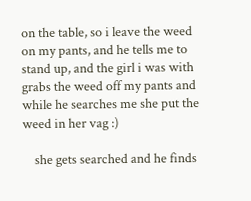on the table, so i leave the weed on my pants, and he tells me to stand up, and the girl i was with grabs the weed off my pants and while he searches me she put the weed in her vag :)

    she gets searched and he finds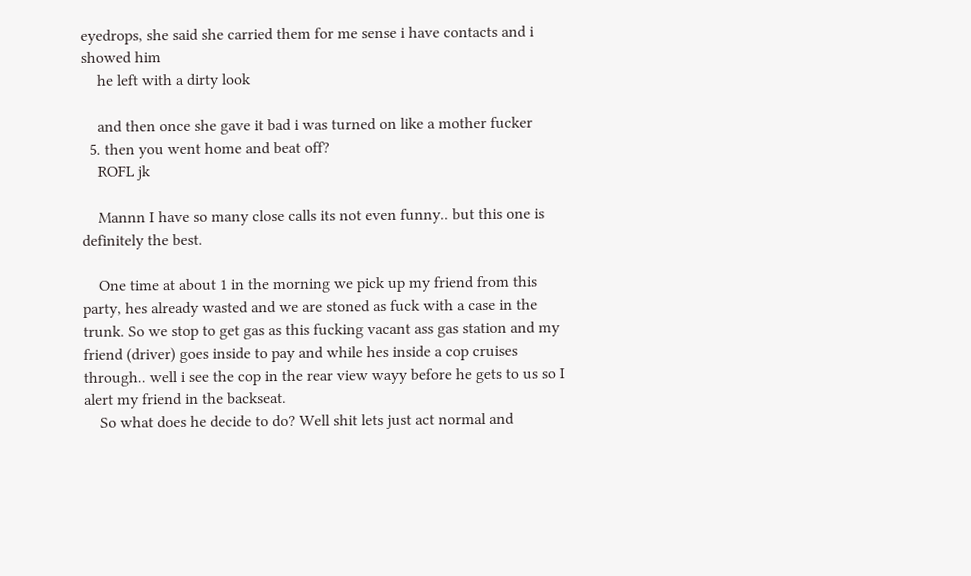eyedrops, she said she carried them for me sense i have contacts and i showed him
    he left with a dirty look

    and then once she gave it bad i was turned on like a mother fucker
  5. then you went home and beat off?
    ROFL jk

    Mannn I have so many close calls its not even funny.. but this one is definitely the best.

    One time at about 1 in the morning we pick up my friend from this party, hes already wasted and we are stoned as fuck with a case in the trunk. So we stop to get gas as this fucking vacant ass gas station and my friend (driver) goes inside to pay and while hes inside a cop cruises through.. well i see the cop in the rear view wayy before he gets to us so I alert my friend in the backseat.
    So what does he decide to do? Well shit lets just act normal and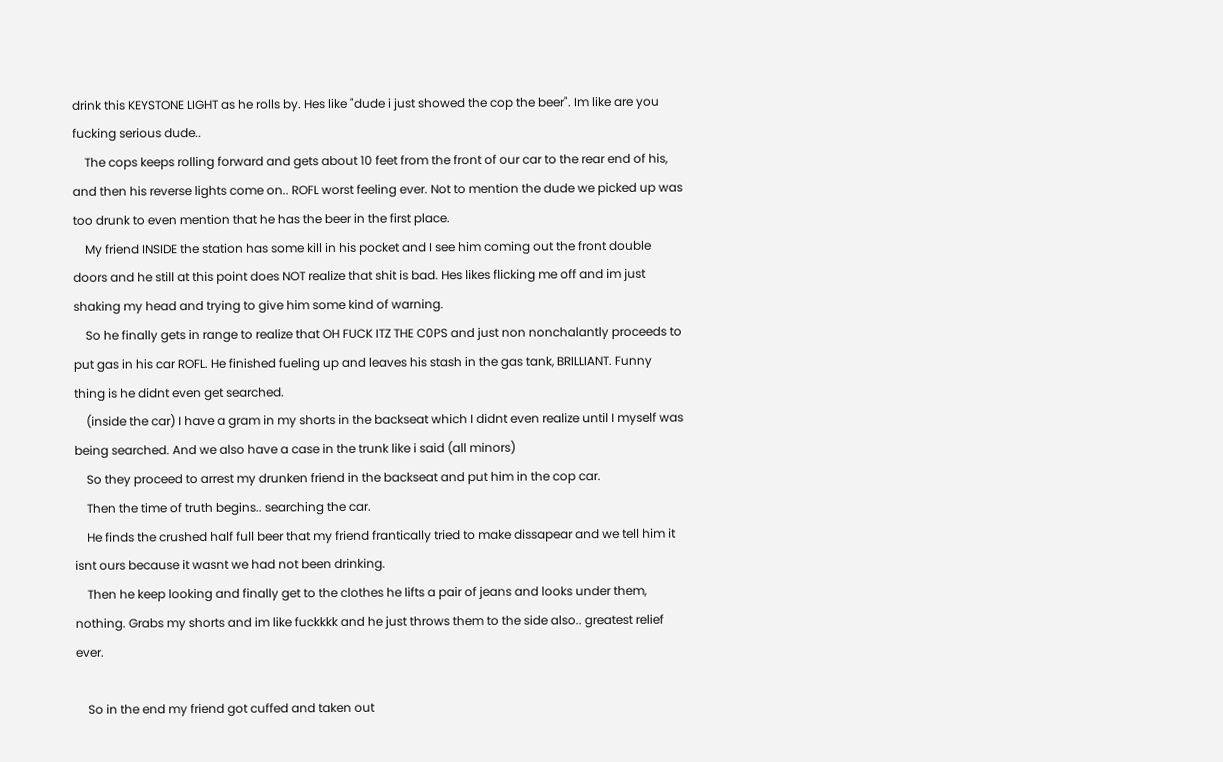drink this KEYSTONE LIGHT as he rolls by. Hes like "dude i just showed the cop the beer". Im like are you fucking serious dude..
    The cops keeps rolling forward and gets about 10 feet from the front of our car to the rear end of his, and then his reverse lights come on.. ROFL worst feeling ever. Not to mention the dude we picked up was too drunk to even mention that he has the beer in the first place.
    My friend INSIDE the station has some kill in his pocket and I see him coming out the front double doors and he still at this point does NOT realize that shit is bad. Hes likes flicking me off and im just shaking my head and trying to give him some kind of warning.
    So he finally gets in range to realize that OH FUCK ITZ THE C0PS and just non nonchalantly proceeds to put gas in his car ROFL. He finished fueling up and leaves his stash in the gas tank, BRILLIANT. Funny thing is he didnt even get searched.
    (inside the car) I have a gram in my shorts in the backseat which I didnt even realize until I myself was being searched. And we also have a case in the trunk like i said (all minors)
    So they proceed to arrest my drunken friend in the backseat and put him in the cop car.
    Then the time of truth begins.. searching the car.
    He finds the crushed half full beer that my friend frantically tried to make dissapear and we tell him it isnt ours because it wasnt we had not been drinking.
    Then he keep looking and finally get to the clothes he lifts a pair of jeans and looks under them, nothing. Grabs my shorts and im like fuckkkk and he just throws them to the side also.. greatest relief ever.

    So in the end my friend got cuffed and taken out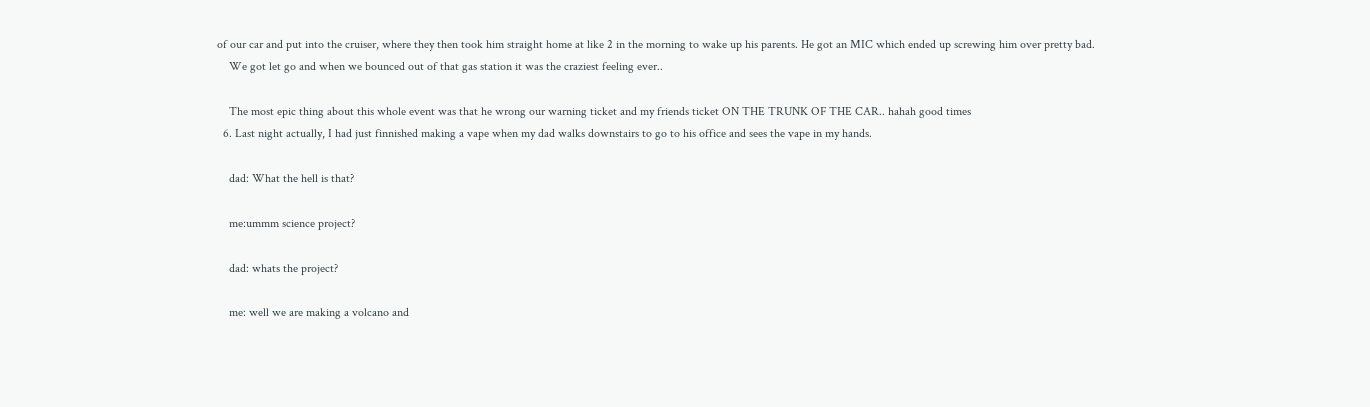of our car and put into the cruiser, where they then took him straight home at like 2 in the morning to wake up his parents. He got an MIC which ended up screwing him over pretty bad.
    We got let go and when we bounced out of that gas station it was the craziest feeling ever..

    The most epic thing about this whole event was that he wrong our warning ticket and my friends ticket ON THE TRUNK OF THE CAR.. hahah good times
  6. Last night actually, I had just finnished making a vape when my dad walks downstairs to go to his office and sees the vape in my hands.

    dad: What the hell is that?

    me:ummm science project?

    dad: whats the project?

    me: well we are making a volcano and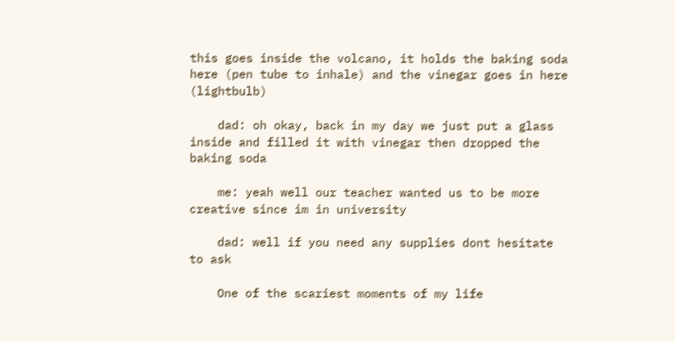this goes inside the volcano, it holds the baking soda here (pen tube to inhale) and the vinegar goes in here (lightbulb)

    dad: oh okay, back in my day we just put a glass inside and filled it with vinegar then dropped the baking soda

    me: yeah well our teacher wanted us to be more creative since im in university

    dad: well if you need any supplies dont hesitate to ask

    One of the scariest moments of my life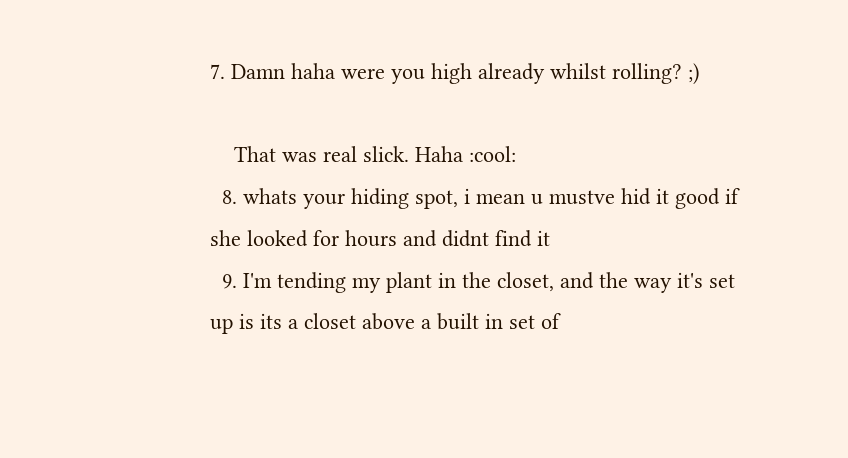7. Damn haha were you high already whilst rolling? ;)

    That was real slick. Haha :cool:
  8. whats your hiding spot, i mean u mustve hid it good if she looked for hours and didnt find it
  9. I'm tending my plant in the closet, and the way it's set up is its a closet above a built in set of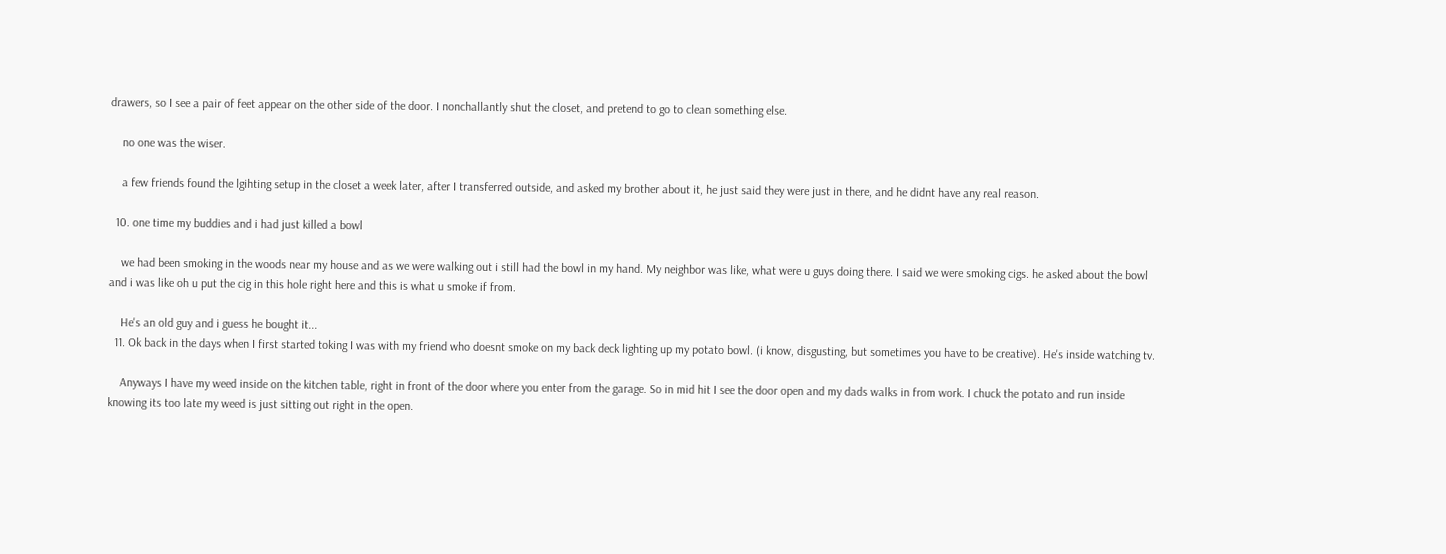drawers, so I see a pair of feet appear on the other side of the door. I nonchallantly shut the closet, and pretend to go to clean something else.

    no one was the wiser.

    a few friends found the lgihting setup in the closet a week later, after I transferred outside, and asked my brother about it, he just said they were just in there, and he didnt have any real reason.

  10. one time my buddies and i had just killed a bowl

    we had been smoking in the woods near my house and as we were walking out i still had the bowl in my hand. My neighbor was like, what were u guys doing there. I said we were smoking cigs. he asked about the bowl and i was like oh u put the cig in this hole right here and this is what u smoke if from.

    He's an old guy and i guess he bought it...
  11. Ok back in the days when I first started toking I was with my friend who doesnt smoke on my back deck lighting up my potato bowl. (i know, disgusting, but sometimes you have to be creative). He's inside watching tv.

    Anyways I have my weed inside on the kitchen table, right in front of the door where you enter from the garage. So in mid hit I see the door open and my dads walks in from work. I chuck the potato and run inside knowing its too late my weed is just sitting out right in the open.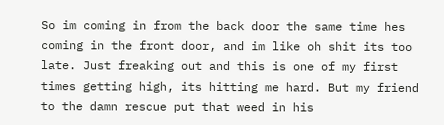So im coming in from the back door the same time hes coming in the front door, and im like oh shit its too late. Just freaking out and this is one of my first times getting high, its hitting me hard. But my friend to the damn rescue put that weed in his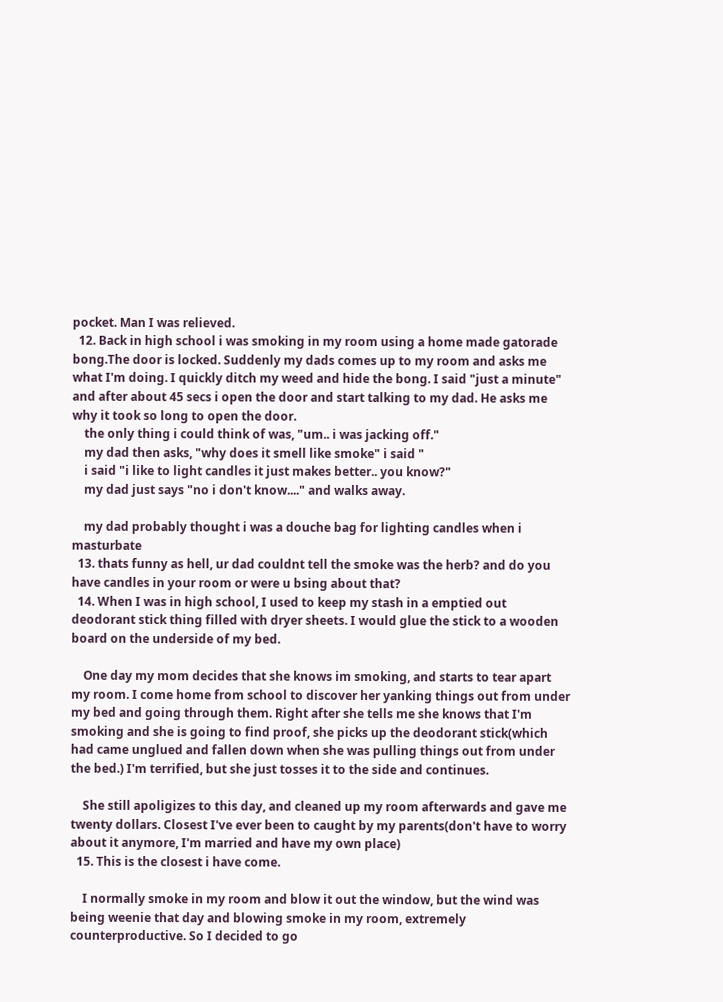pocket. Man I was relieved.
  12. Back in high school i was smoking in my room using a home made gatorade bong.The door is locked. Suddenly my dads comes up to my room and asks me what I'm doing. I quickly ditch my weed and hide the bong. I said "just a minute" and after about 45 secs i open the door and start talking to my dad. He asks me why it took so long to open the door.
    the only thing i could think of was, "um.. i was jacking off."
    my dad then asks, "why does it smell like smoke" i said "
    i said "i like to light candles it just makes better.. you know?"
    my dad just says "no i don't know...." and walks away.

    my dad probably thought i was a douche bag for lighting candles when i masturbate
  13. thats funny as hell, ur dad couldnt tell the smoke was the herb? and do you have candles in your room or were u bsing about that?
  14. When I was in high school, I used to keep my stash in a emptied out deodorant stick thing filled with dryer sheets. I would glue the stick to a wooden board on the underside of my bed.

    One day my mom decides that she knows im smoking, and starts to tear apart my room. I come home from school to discover her yanking things out from under my bed and going through them. Right after she tells me she knows that I'm smoking and she is going to find proof, she picks up the deodorant stick(which had came unglued and fallen down when she was pulling things out from under the bed.) I'm terrified, but she just tosses it to the side and continues.

    She still apoligizes to this day, and cleaned up my room afterwards and gave me twenty dollars. Closest I've ever been to caught by my parents(don't have to worry about it anymore, I'm married and have my own place)
  15. This is the closest i have come.

    I normally smoke in my room and blow it out the window, but the wind was being weenie that day and blowing smoke in my room, extremely counterproductive. So I decided to go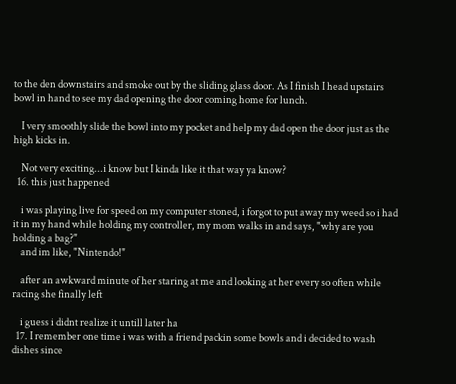to the den downstairs and smoke out by the sliding glass door. As I finish I head upstairs bowl in hand to see my dad opening the door coming home for lunch.

    I very smoothly slide the bowl into my pocket and help my dad open the door just as the high kicks in.

    Not very exciting...i know but I kinda like it that way ya know?
  16. this just happened

    i was playing live for speed on my computer stoned, i forgot to put away my weed so i had it in my hand while holding my controller, my mom walks in and says, "why are you holding a bag?"
    and im like, "Nintendo!"

    after an awkward minute of her staring at me and looking at her every so often while racing she finally left

    i guess i didnt realize it untill later ha
  17. I remember one time i was with a friend packin some bowls and i decided to wash dishes since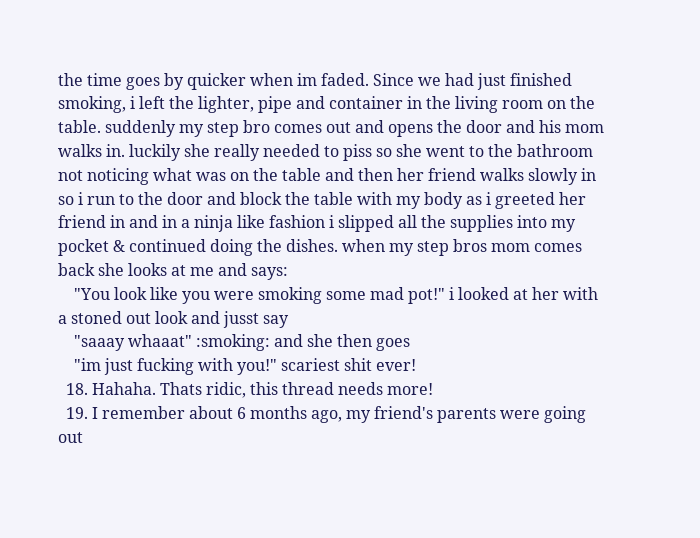the time goes by quicker when im faded. Since we had just finished smoking, i left the lighter, pipe and container in the living room on the table. suddenly my step bro comes out and opens the door and his mom walks in. luckily she really needed to piss so she went to the bathroom not noticing what was on the table and then her friend walks slowly in so i run to the door and block the table with my body as i greeted her friend in and in a ninja like fashion i slipped all the supplies into my pocket & continued doing the dishes. when my step bros mom comes back she looks at me and says:
    "You look like you were smoking some mad pot!" i looked at her with a stoned out look and jusst say
    "saaay whaaat" :smoking: and she then goes
    "im just fucking with you!" scariest shit ever!
  18. Hahaha. Thats ridic, this thread needs more!
  19. I remember about 6 months ago, my friend's parents were going out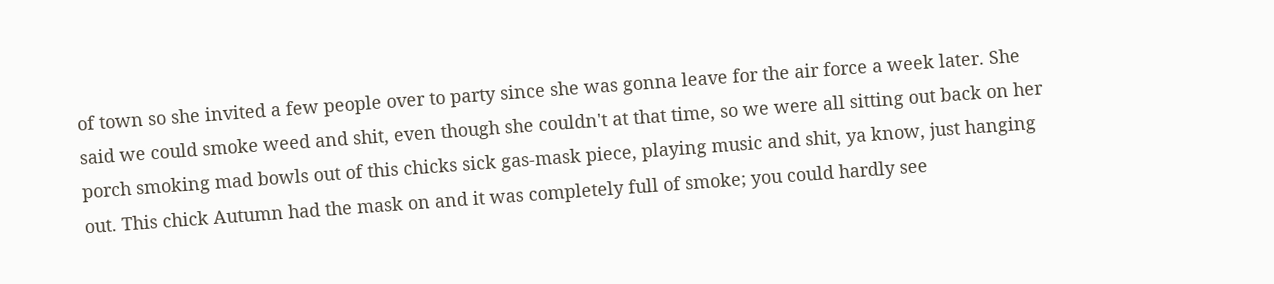of town so she invited a few people over to party since she was gonna leave for the air force a week later. She said we could smoke weed and shit, even though she couldn't at that time, so we were all sitting out back on her porch smoking mad bowls out of this chicks sick gas-mask piece, playing music and shit, ya know, just hanging out. This chick Autumn had the mask on and it was completely full of smoke; you could hardly see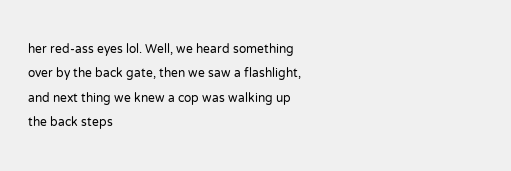her red-ass eyes lol. Well, we heard something over by the back gate, then we saw a flashlight, and next thing we knew a cop was walking up the back steps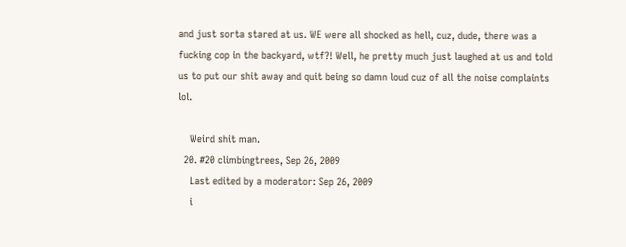and just sorta stared at us. WE were all shocked as hell, cuz, dude, there was a fucking cop in the backyard, wtf?! Well, he pretty much just laughed at us and told us to put our shit away and quit being so damn loud cuz of all the noise complaints lol.

    Weird shit man.
  20. #20 climbingtrees, Sep 26, 2009
    Last edited by a moderator: Sep 26, 2009
    i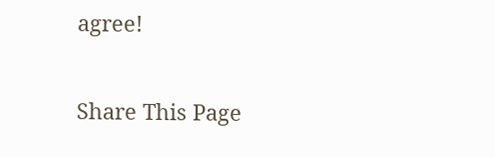agree!

Share This Page